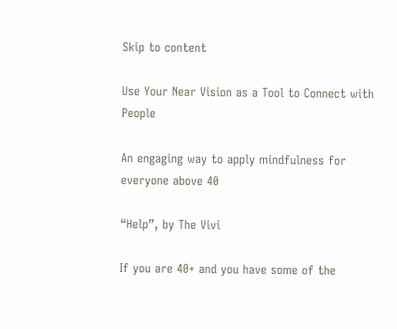Skip to content

Use Your Near Vision as a Tool to Connect with People

An engaging way to apply mindfulness for everyone above 40

“Help”, by The Vivi

If you are 40+ and you have some of the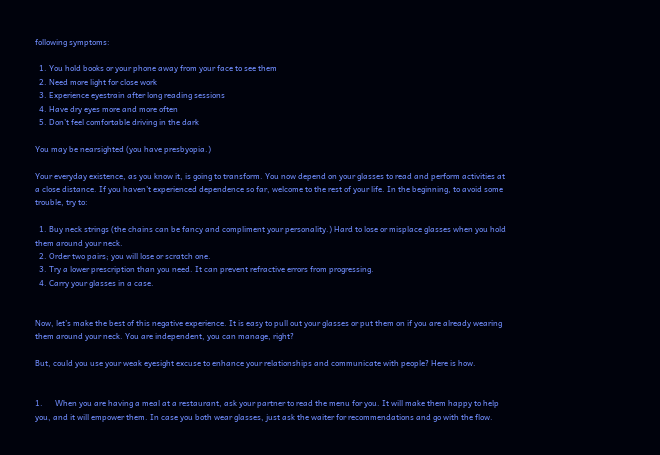following symptoms:

  1. You hold books or your phone away from your face to see them
  2. Need more light for close work
  3. Experience eyestrain after long reading sessions
  4. Have dry eyes more and more often
  5. Don’t feel comfortable driving in the dark

You may be nearsighted (you have presbyopia.)

Your everyday existence, as you know it, is going to transform. You now depend on your glasses to read and perform activities at a close distance. If you haven’t experienced dependence so far, welcome to the rest of your life. In the beginning, to avoid some trouble, try to:

  1. Buy neck strings (the chains can be fancy and compliment your personality.) Hard to lose or misplace glasses when you hold them around your neck.
  2. Order two pairs; you will lose or scratch one.
  3. Try a lower prescription than you need. It can prevent refractive errors from progressing.
  4. Carry your glasses in a case.


Now, let’s make the best of this negative experience. It is easy to pull out your glasses or put them on if you are already wearing them around your neck. You are independent, you can manage, right?

But, could you use your weak eyesight excuse to enhance your relationships and communicate with people? Here is how.


1.      When you are having a meal at a restaurant, ask your partner to read the menu for you. It will make them happy to help you, and it will empower them. In case you both wear glasses, just ask the waiter for recommendations and go with the flow.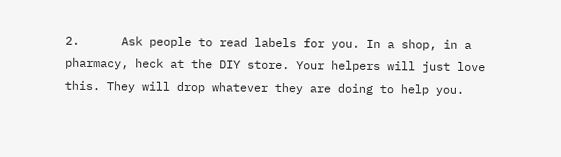2.      Ask people to read labels for you. In a shop, in a pharmacy, heck at the DIY store. Your helpers will just love this. They will drop whatever they are doing to help you.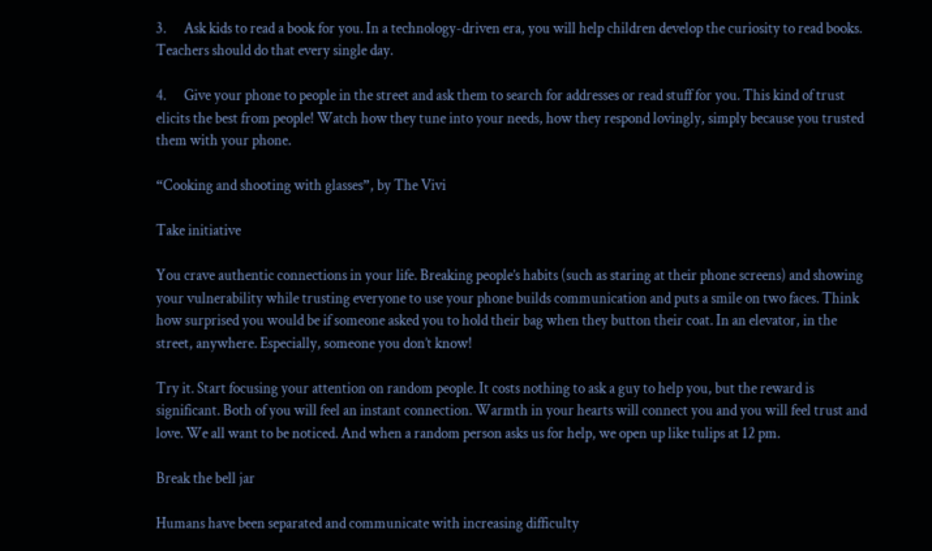3.      Ask kids to read a book for you. In a technology-driven era, you will help children develop the curiosity to read books. Teachers should do that every single day.

4.      Give your phone to people in the street and ask them to search for addresses or read stuff for you. This kind of trust elicits the best from people! Watch how they tune into your needs, how they respond lovingly, simply because you trusted them with your phone.

“Cooking and shooting with glasses”, by The Vivi

Take initiative

You crave authentic connections in your life. Breaking people’s habits (such as staring at their phone screens) and showing your vulnerability while trusting everyone to use your phone builds communication and puts a smile on two faces. Think how surprised you would be if someone asked you to hold their bag when they button their coat. In an elevator, in the street, anywhere. Especially, someone you don’t know!

Try it. Start focusing your attention on random people. It costs nothing to ask a guy to help you, but the reward is significant. Both of you will feel an instant connection. Warmth in your hearts will connect you and you will feel trust and love. We all want to be noticed. And when a random person asks us for help, we open up like tulips at 12 pm.

Break the bell jar

Humans have been separated and communicate with increasing difficulty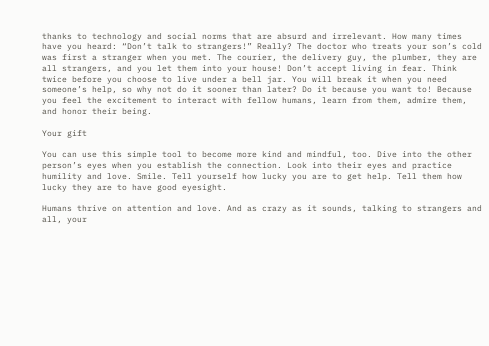thanks to technology and social norms that are absurd and irrelevant. How many times have you heard: “Don’t talk to strangers!” Really? The doctor who treats your son’s cold was first a stranger when you met. The courier, the delivery guy, the plumber, they are all strangers, and you let them into your house! Don’t accept living in fear. Think twice before you choose to live under a bell jar. You will break it when you need someone’s help, so why not do it sooner than later? Do it because you want to! Because you feel the excitement to interact with fellow humans, learn from them, admire them, and honor their being.

Your gift

You can use this simple tool to become more kind and mindful, too. Dive into the other person’s eyes when you establish the connection. Look into their eyes and practice humility and love. Smile. Tell yourself how lucky you are to get help. Tell them how lucky they are to have good eyesight.

Humans thrive on attention and love. And as crazy as it sounds, talking to strangers and all, your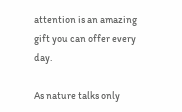attention is an amazing gift you can offer every day.

As nature talks only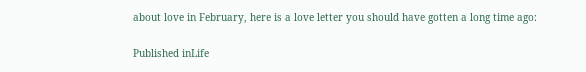about love in February, here is a love letter you should have gotten a long time ago:

Published inLife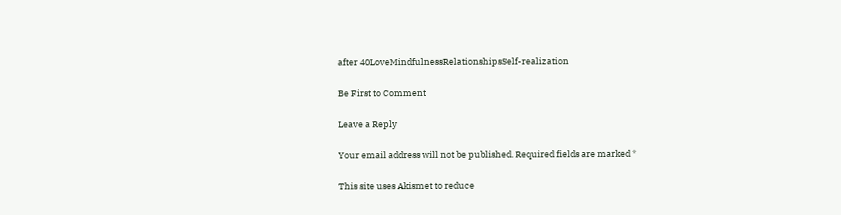after 40LoveMindfulnessRelationshipsSelf-realization

Be First to Comment

Leave a Reply

Your email address will not be published. Required fields are marked *

This site uses Akismet to reduce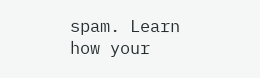spam. Learn how your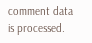comment data is processed.